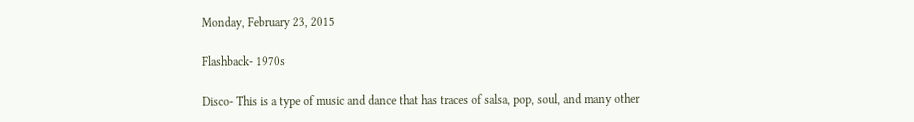Monday, February 23, 2015

Flashback- 1970s

Disco- This is a type of music and dance that has traces of salsa, pop, soul, and many other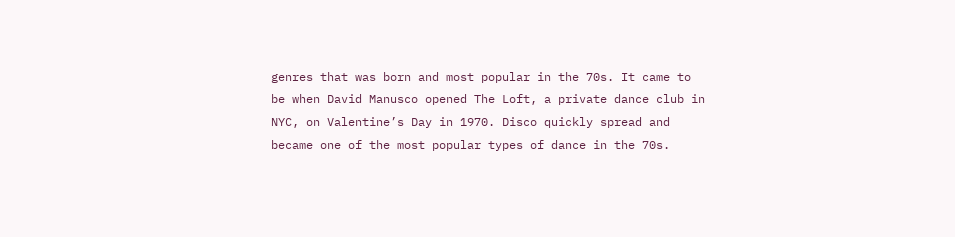genres that was born and most popular in the 70s. It came to be when David Manusco opened The Loft, a private dance club in NYC, on Valentine’s Day in 1970. Disco quickly spread and became one of the most popular types of dance in the 70s.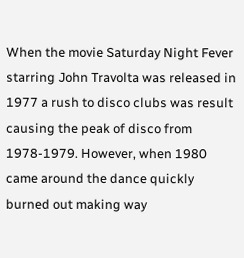When the movie Saturday Night Fever starring John Travolta was released in 1977 a rush to disco clubs was result causing the peak of disco from 1978-1979. However, when 1980 came around the dance quickly burned out making way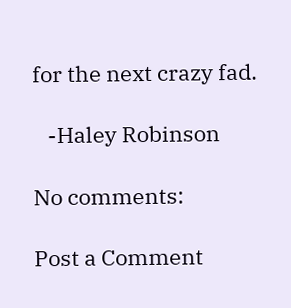for the next crazy fad.

   -Haley Robinson

No comments:

Post a Comment